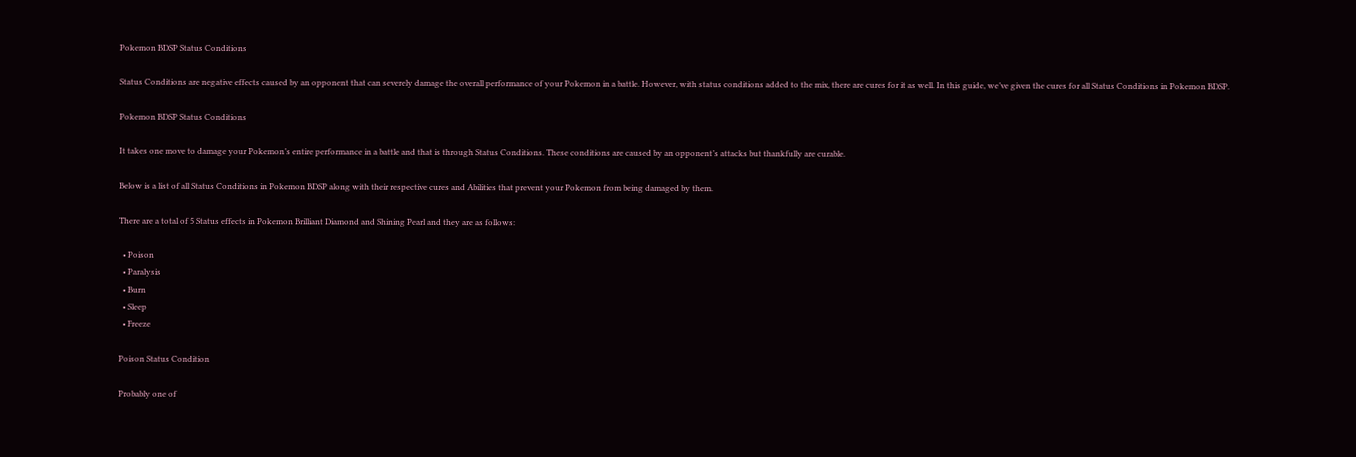Pokemon BDSP Status Conditions

Status Conditions are negative effects caused by an opponent that can severely damage the overall performance of your Pokemon in a battle. However, with status conditions added to the mix, there are cures for it as well. In this guide, we’ve given the cures for all Status Conditions in Pokemon BDSP.

Pokemon BDSP Status Conditions

It takes one move to damage your Pokemon’s entire performance in a battle and that is through Status Conditions. These conditions are caused by an opponent’s attacks but thankfully are curable.

Below is a list of all Status Conditions in Pokemon BDSP along with their respective cures and Abilities that prevent your Pokemon from being damaged by them.

There are a total of 5 Status effects in Pokemon Brilliant Diamond and Shining Pearl and they are as follows:

  • Poison
  • Paralysis
  • Burn
  • Sleep
  • Freeze

Poison Status Condition

Probably one of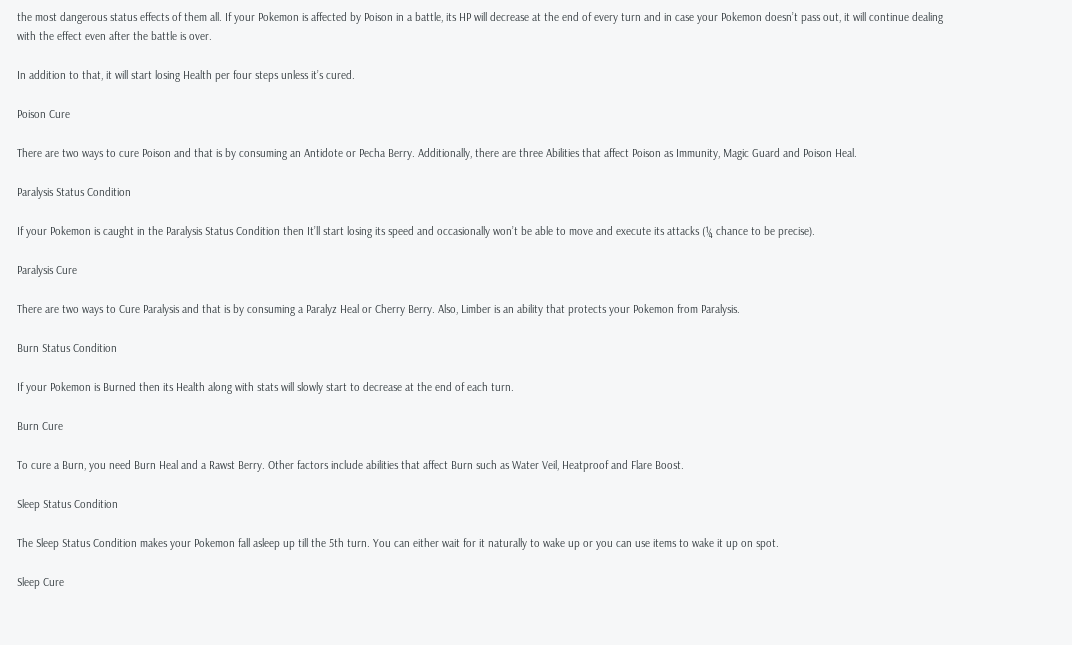the most dangerous status effects of them all. If your Pokemon is affected by Poison in a battle, its HP will decrease at the end of every turn and in case your Pokemon doesn’t pass out, it will continue dealing with the effect even after the battle is over.

In addition to that, it will start losing Health per four steps unless it’s cured.

Poison Cure

There are two ways to cure Poison and that is by consuming an Antidote or Pecha Berry. Additionally, there are three Abilities that affect Poison as Immunity, Magic Guard and Poison Heal.

Paralysis Status Condition

If your Pokemon is caught in the Paralysis Status Condition then It’ll start losing its speed and occasionally won’t be able to move and execute its attacks (¼ chance to be precise).

Paralysis Cure

There are two ways to Cure Paralysis and that is by consuming a Paralyz Heal or Cherry Berry. Also, Limber is an ability that protects your Pokemon from Paralysis.

Burn Status Condition

If your Pokemon is Burned then its Health along with stats will slowly start to decrease at the end of each turn.

Burn Cure

To cure a Burn, you need Burn Heal and a Rawst Berry. Other factors include abilities that affect Burn such as Water Veil, Heatproof and Flare Boost.

Sleep Status Condition

The Sleep Status Condition makes your Pokemon fall asleep up till the 5th turn. You can either wait for it naturally to wake up or you can use items to wake it up on spot.

Sleep Cure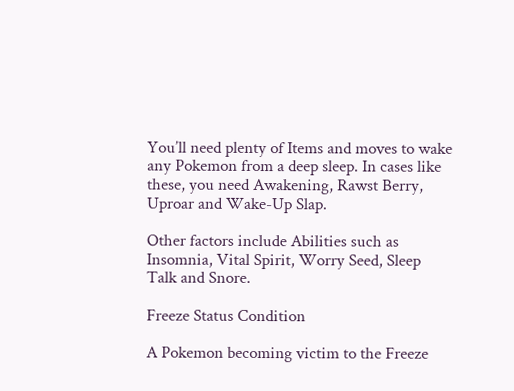You’ll need plenty of Items and moves to wake any Pokemon from a deep sleep. In cases like these, you need Awakening, Rawst Berry, Uproar and Wake-Up Slap.

Other factors include Abilities such as Insomnia, Vital Spirit, Worry Seed, Sleep Talk and Snore.

Freeze Status Condition

A Pokemon becoming victim to the Freeze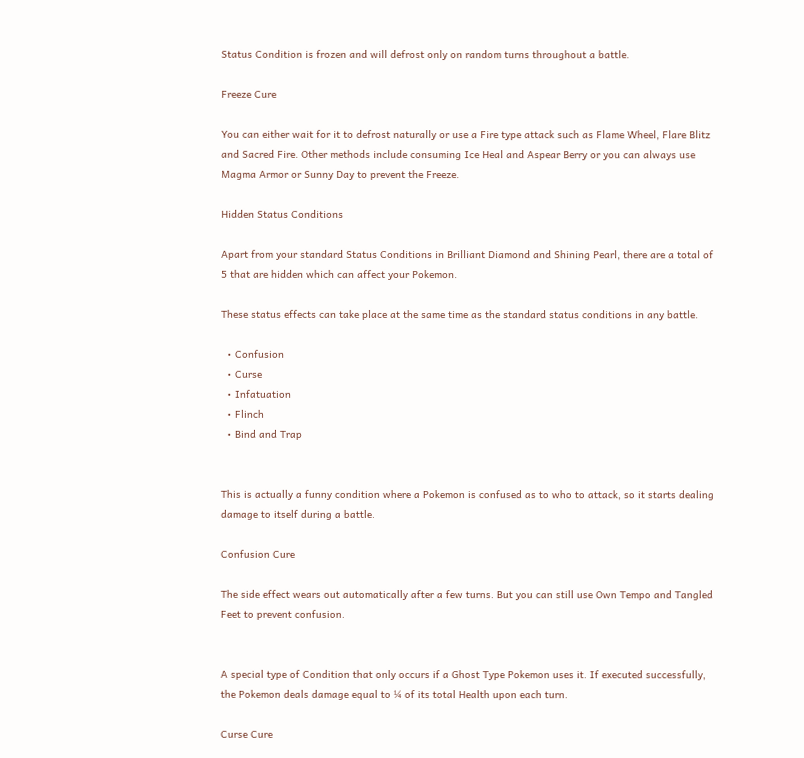Status Condition is frozen and will defrost only on random turns throughout a battle.

Freeze Cure

You can either wait for it to defrost naturally or use a Fire type attack such as Flame Wheel, Flare Blitz and Sacred Fire. Other methods include consuming Ice Heal and Aspear Berry or you can always use Magma Armor or Sunny Day to prevent the Freeze.

Hidden Status Conditions

Apart from your standard Status Conditions in Brilliant Diamond and Shining Pearl, there are a total of 5 that are hidden which can affect your Pokemon.

These status effects can take place at the same time as the standard status conditions in any battle.

  • Confusion
  • Curse
  • Infatuation
  • Flinch
  • Bind and Trap


This is actually a funny condition where a Pokemon is confused as to who to attack, so it starts dealing damage to itself during a battle.

Confusion Cure

The side effect wears out automatically after a few turns. But you can still use Own Tempo and Tangled Feet to prevent confusion.


A special type of Condition that only occurs if a Ghost Type Pokemon uses it. If executed successfully, the Pokemon deals damage equal to ¼ of its total Health upon each turn.

Curse Cure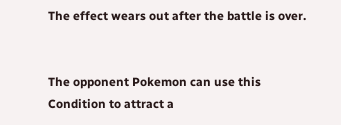The effect wears out after the battle is over.


The opponent Pokemon can use this Condition to attract a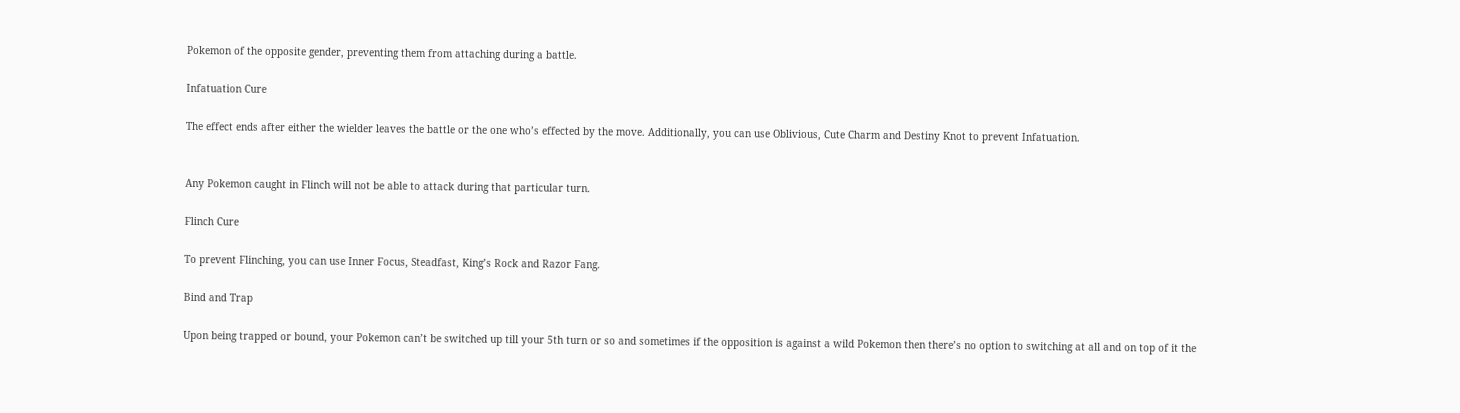Pokemon of the opposite gender, preventing them from attaching during a battle.

Infatuation Cure

The effect ends after either the wielder leaves the battle or the one who’s effected by the move. Additionally, you can use Oblivious, Cute Charm and Destiny Knot to prevent Infatuation.


Any Pokemon caught in Flinch will not be able to attack during that particular turn.

Flinch Cure

To prevent Flinching, you can use Inner Focus, Steadfast, King’s Rock and Razor Fang.

Bind and Trap

Upon being trapped or bound, your Pokemon can’t be switched up till your 5th turn or so and sometimes if the opposition is against a wild Pokemon then there’s no option to switching at all and on top of it the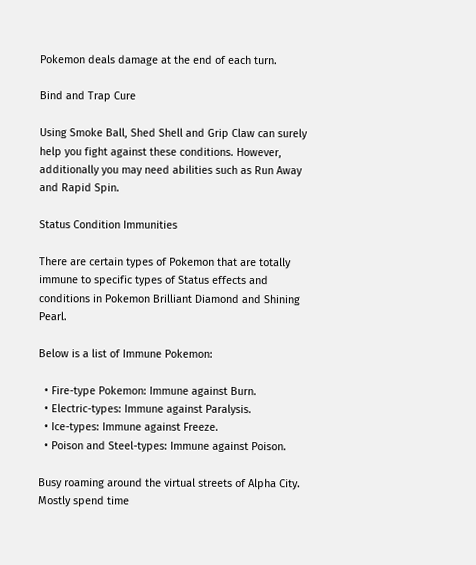Pokemon deals damage at the end of each turn.

Bind and Trap Cure

Using Smoke Ball, Shed Shell and Grip Claw can surely help you fight against these conditions. However, additionally you may need abilities such as Run Away and Rapid Spin.

Status Condition Immunities

There are certain types of Pokemon that are totally immune to specific types of Status effects and conditions in Pokemon Brilliant Diamond and Shining Pearl.

Below is a list of Immune Pokemon:

  • Fire-type Pokemon: Immune against Burn.
  • Electric-types: Immune against Paralysis.
  • Ice-types: Immune against Freeze.
  • Poison and Steel-types: Immune against Poison.

Busy roaming around the virtual streets of Alpha City. Mostly spend time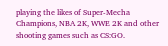playing the likes of Super-Mecha Champions, NBA 2K, WWE 2K and other shooting games such as CS:GO.